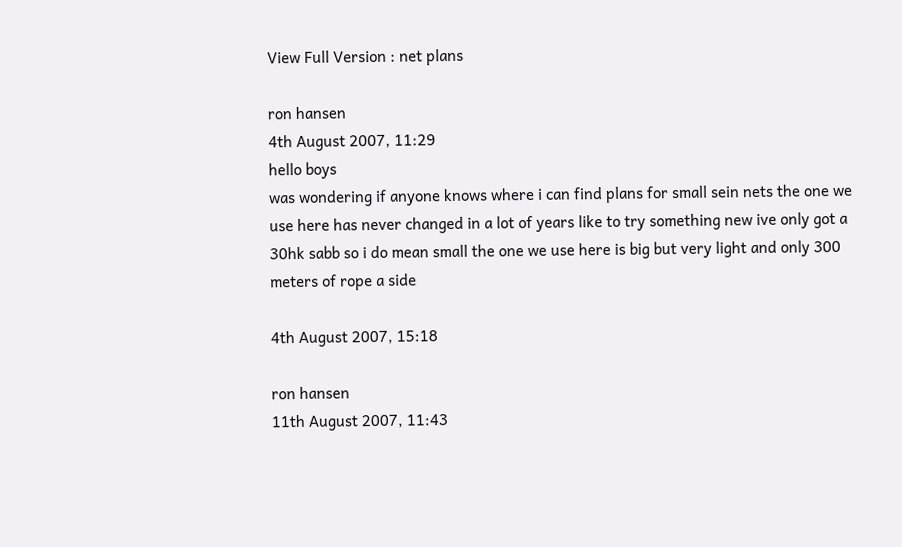View Full Version : net plans

ron hansen
4th August 2007, 11:29
hello boys
was wondering if anyone knows where i can find plans for small sein nets the one we use here has never changed in a lot of years like to try something new ive only got a 30hk sabb so i do mean small the one we use here is big but very light and only 300 meters of rope a side

4th August 2007, 15:18

ron hansen
11th August 2007, 11:43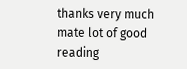thanks very much mate lot of good reading